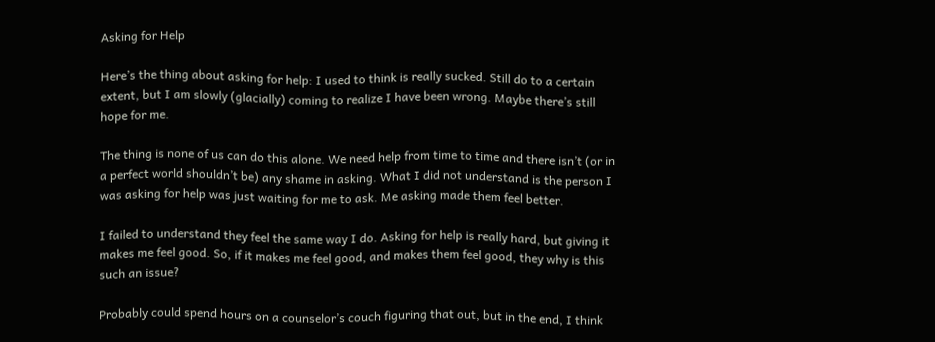Asking for Help

Here’s the thing about asking for help: I used to think is really sucked. Still do to a certain extent, but I am slowly (glacially) coming to realize I have been wrong. Maybe there’s still hope for me.

The thing is none of us can do this alone. We need help from time to time and there isn’t (or in a perfect world shouldn’t be) any shame in asking. What I did not understand is the person I was asking for help was just waiting for me to ask. Me asking made them feel better.

I failed to understand they feel the same way I do. Asking for help is really hard, but giving it makes me feel good. So, if it makes me feel good, and makes them feel good, they why is this such an issue?

Probably could spend hours on a counselor’s couch figuring that out, but in the end, I think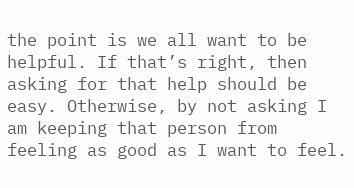the point is we all want to be helpful. If that’s right, then asking for that help should be easy. Otherwise, by not asking I am keeping that person from feeling as good as I want to feel.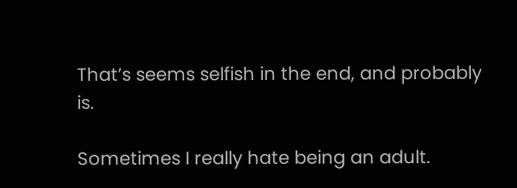That’s seems selfish in the end, and probably is.

Sometimes I really hate being an adult.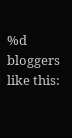%d bloggers like this: